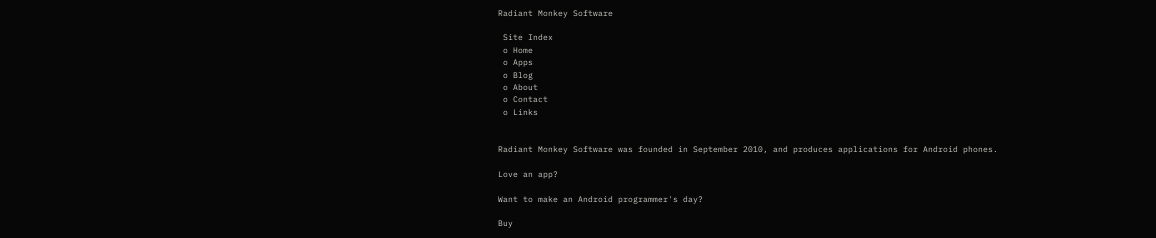Radiant Monkey Software

 Site Index
 o Home
 o Apps
 o Blog
 o About
 o Contact
 o Links


Radiant Monkey Software was founded in September 2010, and produces applications for Android phones.

Love an app?

Want to make an Android programmer's day?

Buy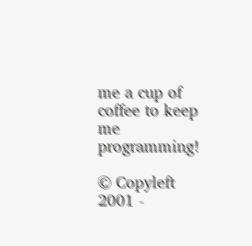me a cup of coffee to keep me programming!

© Copyleft 2001 -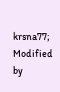krsna77; Modified by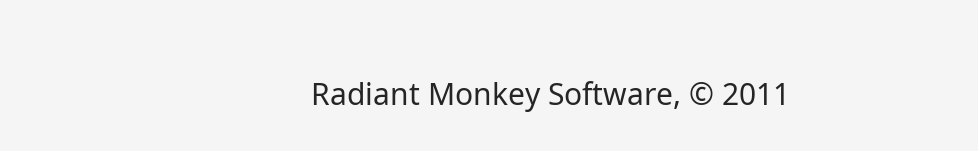Radiant Monkey Software, © 2011